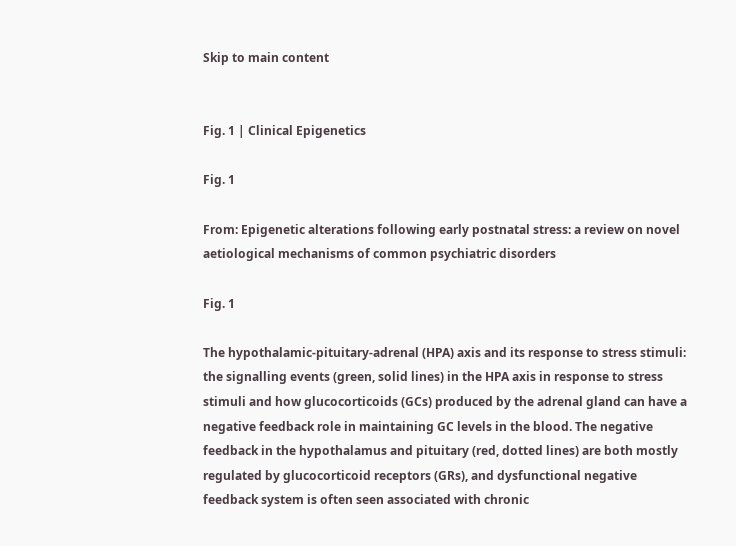Skip to main content


Fig. 1 | Clinical Epigenetics

Fig. 1

From: Epigenetic alterations following early postnatal stress: a review on novel aetiological mechanisms of common psychiatric disorders

Fig. 1

The hypothalamic-pituitary-adrenal (HPA) axis and its response to stress stimuli: the signalling events (green, solid lines) in the HPA axis in response to stress stimuli and how glucocorticoids (GCs) produced by the adrenal gland can have a negative feedback role in maintaining GC levels in the blood. The negative feedback in the hypothalamus and pituitary (red, dotted lines) are both mostly regulated by glucocorticoid receptors (GRs), and dysfunctional negative feedback system is often seen associated with chronic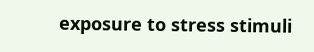exposure to stress stimuli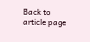Back to article page